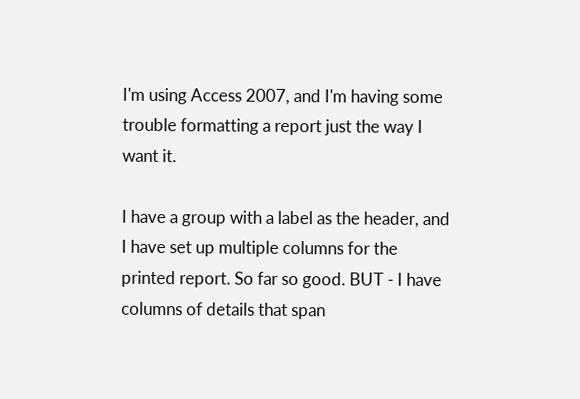I'm using Access 2007, and I'm having some trouble formatting a report just the way I want it.

I have a group with a label as the header, and I have set up multiple columns for the printed report. So far so good. BUT - I have columns of details that span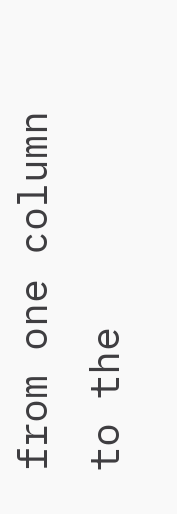from one column to the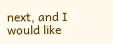next, and I would like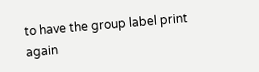to have the group label print again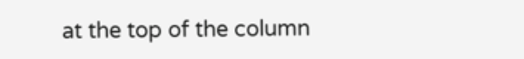at the top of the column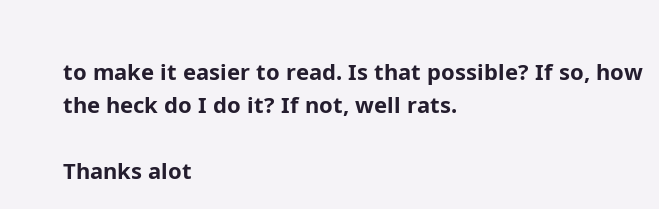to make it easier to read. Is that possible? If so, how the heck do I do it? If not, well rats.

Thanks alot